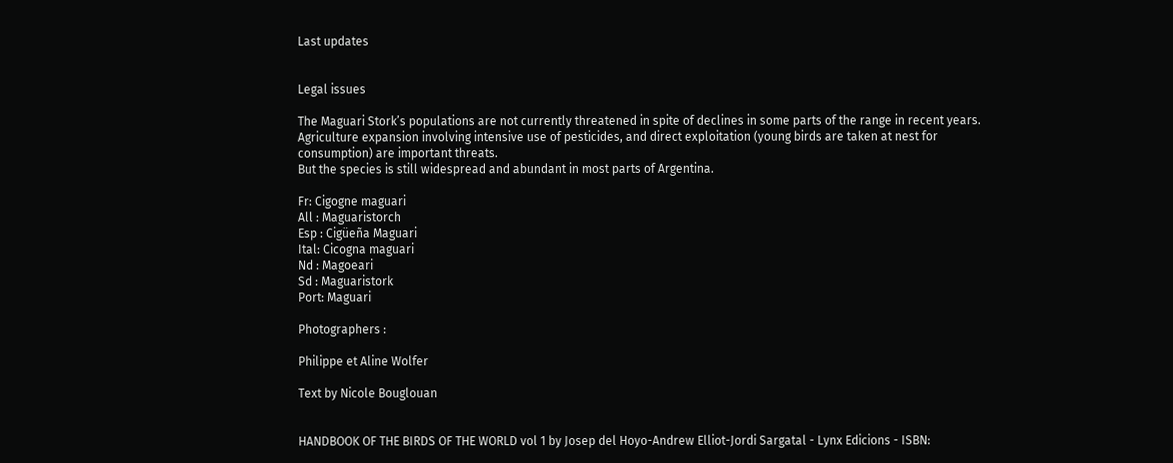Last updates


Legal issues

The Maguari Stork’s populations are not currently threatened in spite of declines in some parts of the range in recent years.
Agriculture expansion involving intensive use of pesticides, and direct exploitation (young birds are taken at nest for consumption) are important threats.
But the species is still widespread and abundant in most parts of Argentina.

Fr: Cigogne maguari
All : Maguaristorch
Esp : Cigüeña Maguari
Ital: Cicogna maguari
Nd : Magoeari
Sd : Maguaristork
Port: Maguari

Photographers :

Philippe et Aline Wolfer

Text by Nicole Bouglouan


HANDBOOK OF THE BIRDS OF THE WORLD vol 1 by Josep del Hoyo-Andrew Elliot-Jordi Sargatal - Lynx Edicions - ISBN: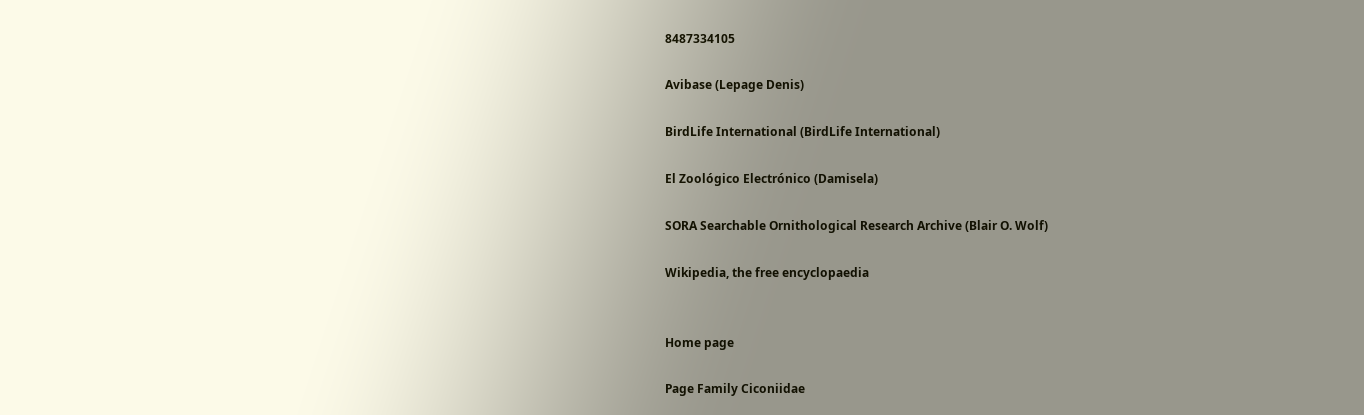8487334105

Avibase (Lepage Denis)

BirdLife International (BirdLife International)

El Zoológico Electrónico (Damisela)

SORA Searchable Ornithological Research Archive (Blair O. Wolf)

Wikipedia, the free encyclopaedia


Home page

Page Family Ciconiidae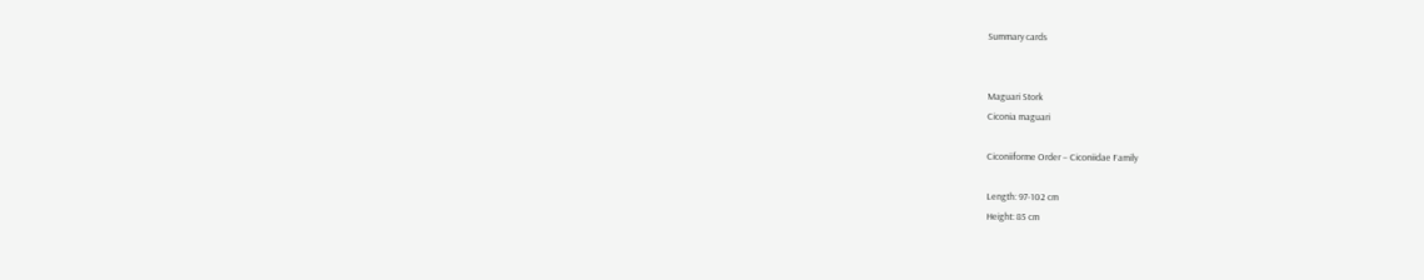Summary cards


Maguari Stork
Ciconia maguari

Ciconiiforme Order – Ciconiidae Family

Length: 97-102 cm
Height: 85 cm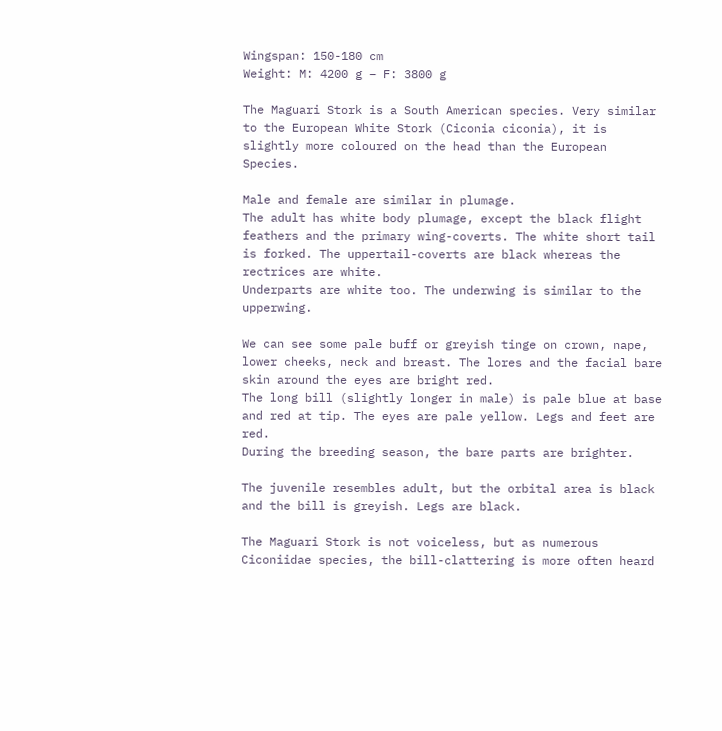Wingspan: 150-180 cm
Weight: M: 4200 g – F: 3800 g

The Maguari Stork is a South American species. Very similar to the European White Stork (Ciconia ciconia), it is slightly more coloured on the head than the European Species.

Male and female are similar in plumage.
The adult has white body plumage, except the black flight feathers and the primary wing-coverts. The white short tail is forked. The uppertail-coverts are black whereas the rectrices are white.
Underparts are white too. The underwing is similar to the upperwing.

We can see some pale buff or greyish tinge on crown, nape, lower cheeks, neck and breast. The lores and the facial bare skin around the eyes are bright red.
The long bill (slightly longer in male) is pale blue at base and red at tip. The eyes are pale yellow. Legs and feet are red.
During the breeding season, the bare parts are brighter.

The juvenile resembles adult, but the orbital area is black and the bill is greyish. Legs are black.

The Maguari Stork is not voiceless, but as numerous Ciconiidae species, the bill-clattering is more often heard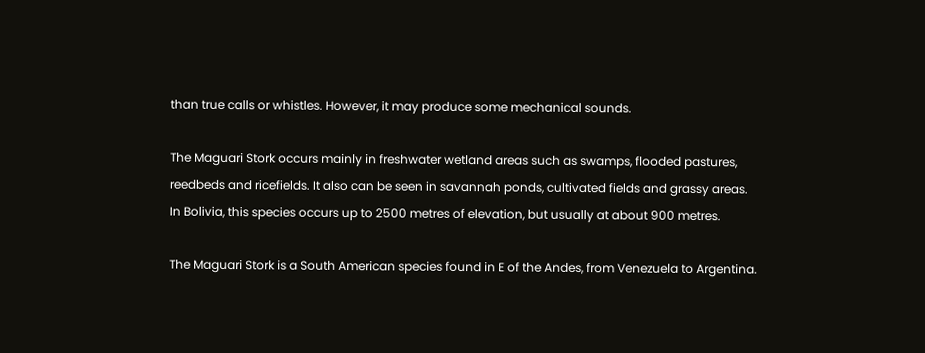than true calls or whistles. However, it may produce some mechanical sounds.

The Maguari Stork occurs mainly in freshwater wetland areas such as swamps, flooded pastures, reedbeds and ricefields. It also can be seen in savannah ponds, cultivated fields and grassy areas.
In Bolivia, this species occurs up to 2500 metres of elevation, but usually at about 900 metres.

The Maguari Stork is a South American species found in E of the Andes, from Venezuela to Argentina.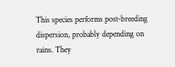This species performs post-breeding dispersion, probably depending on rains. They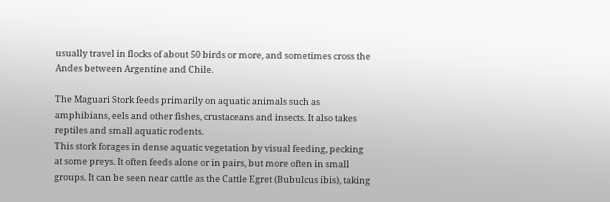usually travel in flocks of about 50 birds or more, and sometimes cross the Andes between Argentine and Chile.

The Maguari Stork feeds primarily on aquatic animals such as amphibians, eels and other fishes, crustaceans and insects. It also takes reptiles and small aquatic rodents.
This stork forages in dense aquatic vegetation by visual feeding, pecking at some preys. It often feeds alone or in pairs, but more often in small groups. It can be seen near cattle as the Cattle Egret (Bubulcus ibis), taking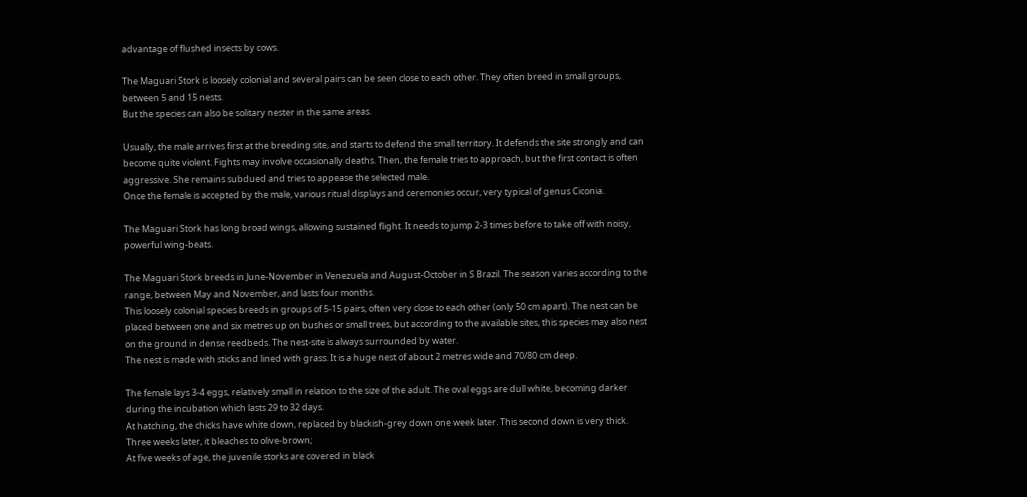advantage of flushed insects by cows.

The Maguari Stork is loosely colonial and several pairs can be seen close to each other. They often breed in small groups, between 5 and 15 nests.
But the species can also be solitary nester in the same areas.

Usually, the male arrives first at the breeding site, and starts to defend the small territory. It defends the site strongly and can become quite violent. Fights may involve occasionally deaths. Then, the female tries to approach, but the first contact is often aggressive. She remains subdued and tries to appease the selected male.
Once the female is accepted by the male, various ritual displays and ceremonies occur, very typical of genus Ciconia.

The Maguari Stork has long broad wings, allowing sustained flight. It needs to jump 2-3 times before to take off with noisy, powerful wing-beats.

The Maguari Stork breeds in June-November in Venezuela and August-October in S Brazil. The season varies according to the range, between May and November, and lasts four months.
This loosely colonial species breeds in groups of 5-15 pairs, often very close to each other (only 50 cm apart). The nest can be placed between one and six metres up on bushes or small trees, but according to the available sites, this species may also nest on the ground in dense reedbeds. The nest-site is always surrounded by water.
The nest is made with sticks and lined with grass. It is a huge nest of about 2 metres wide and 70/80 cm deep.

The female lays 3-4 eggs, relatively small in relation to the size of the adult. The oval eggs are dull white, becoming darker during the incubation which lasts 29 to 32 days.
At hatching, the chicks have white down, replaced by blackish-grey down one week later. This second down is very thick. Three weeks later, it bleaches to olive-brown;
At five weeks of age, the juvenile storks are covered in black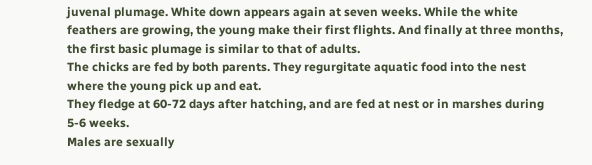juvenal plumage. White down appears again at seven weeks. While the white feathers are growing, the young make their first flights. And finally at three months, the first basic plumage is similar to that of adults.
The chicks are fed by both parents. They regurgitate aquatic food into the nest where the young pick up and eat.
They fledge at 60-72 days after hatching, and are fed at nest or in marshes during 5-6 weeks.
Males are sexually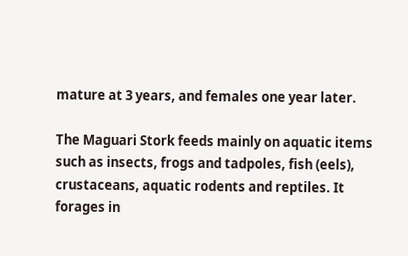mature at 3 years, and females one year later.

The Maguari Stork feeds mainly on aquatic items such as insects, frogs and tadpoles, fish (eels), crustaceans, aquatic rodents and reptiles. It forages in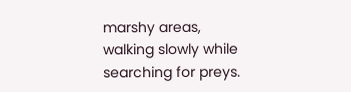marshy areas, walking slowly while searching for preys.